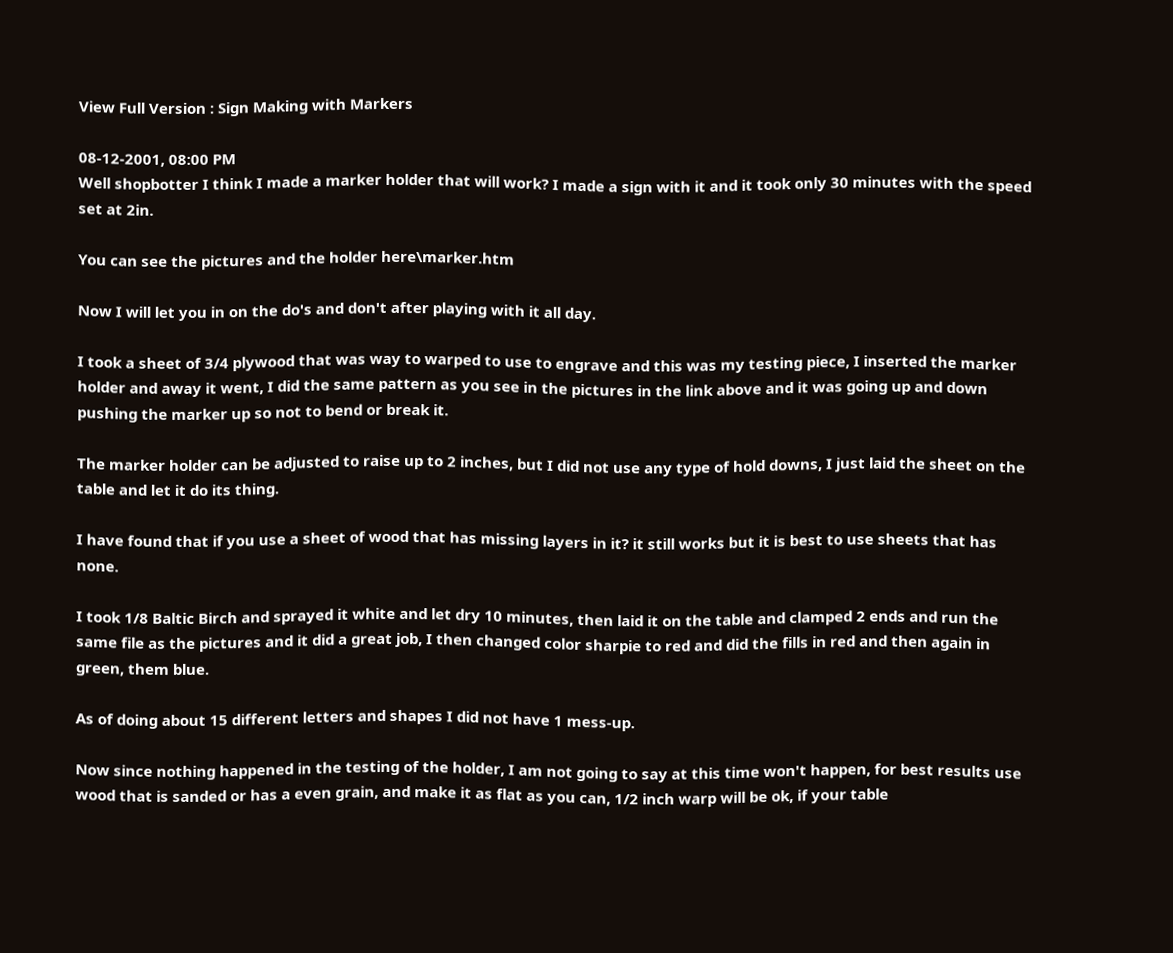View Full Version : Sign Making with Markers

08-12-2001, 08:00 PM
Well shopbotter I think I made a marker holder that will work? I made a sign with it and it took only 30 minutes with the speed set at 2in.

You can see the pictures and the holder here\marker.htm

Now I will let you in on the do's and don't after playing with it all day.

I took a sheet of 3/4 plywood that was way to warped to use to engrave and this was my testing piece, I inserted the marker holder and away it went, I did the same pattern as you see in the pictures in the link above and it was going up and down pushing the marker up so not to bend or break it.

The marker holder can be adjusted to raise up to 2 inches, but I did not use any type of hold downs, I just laid the sheet on the table and let it do its thing.

I have found that if you use a sheet of wood that has missing layers in it? it still works but it is best to use sheets that has none.

I took 1/8 Baltic Birch and sprayed it white and let dry 10 minutes, then laid it on the table and clamped 2 ends and run the same file as the pictures and it did a great job, I then changed color sharpie to red and did the fills in red and then again in green, them blue.

As of doing about 15 different letters and shapes I did not have 1 mess-up.

Now since nothing happened in the testing of the holder, I am not going to say at this time won't happen, for best results use wood that is sanded or has a even grain, and make it as flat as you can, 1/2 inch warp will be ok, if your table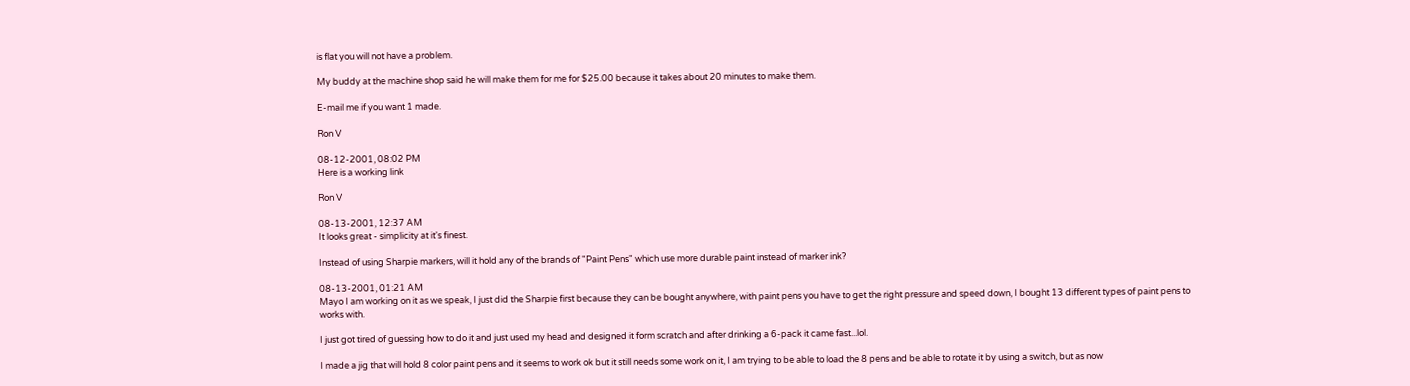is flat you will not have a problem.

My buddy at the machine shop said he will make them for me for $25.00 because it takes about 20 minutes to make them.

E-mail me if you want 1 made.

Ron V

08-12-2001, 08:02 PM
Here is a working link

Ron V

08-13-2001, 12:37 AM
It looks great - simplicity at it's finest.

Instead of using Sharpie markers, will it hold any of the brands of "Paint Pens" which use more durable paint instead of marker ink?

08-13-2001, 01:21 AM
Mayo I am working on it as we speak, I just did the Sharpie first because they can be bought anywhere, with paint pens you have to get the right pressure and speed down, I bought 13 different types of paint pens to works with.

I just got tired of guessing how to do it and just used my head and designed it form scratch and after drinking a 6-pack it came fast...lol.

I made a jig that will hold 8 color paint pens and it seems to work ok but it still needs some work on it, I am trying to be able to load the 8 pens and be able to rotate it by using a switch, but as now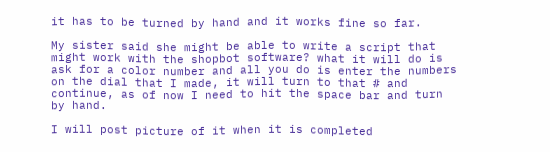it has to be turned by hand and it works fine so far.

My sister said she might be able to write a script that might work with the shopbot software? what it will do is ask for a color number and all you do is enter the numbers on the dial that I made, it will turn to that # and continue, as of now I need to hit the space bar and turn by hand.

I will post picture of it when it is completed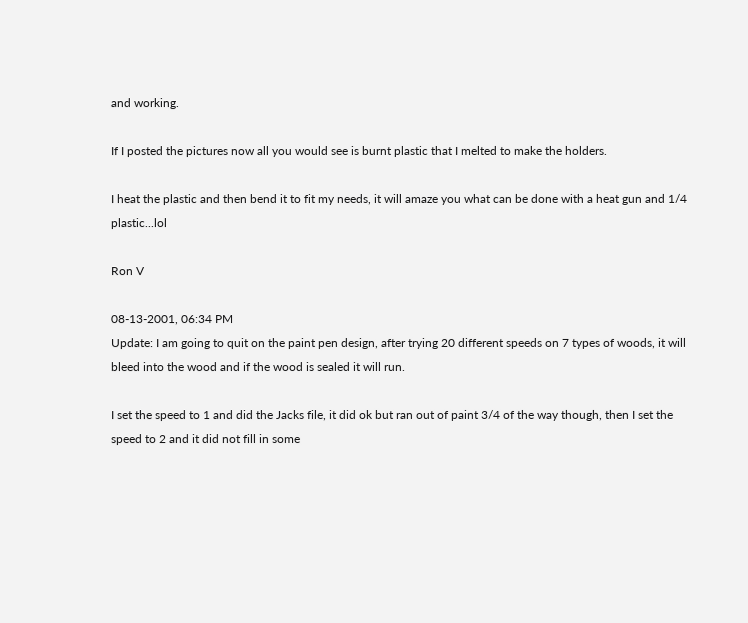and working.

If I posted the pictures now all you would see is burnt plastic that I melted to make the holders.

I heat the plastic and then bend it to fit my needs, it will amaze you what can be done with a heat gun and 1/4 plastic...lol

Ron V

08-13-2001, 06:34 PM
Update: I am going to quit on the paint pen design, after trying 20 different speeds on 7 types of woods, it will bleed into the wood and if the wood is sealed it will run.

I set the speed to 1 and did the Jacks file, it did ok but ran out of paint 3/4 of the way though, then I set the speed to 2 and it did not fill in some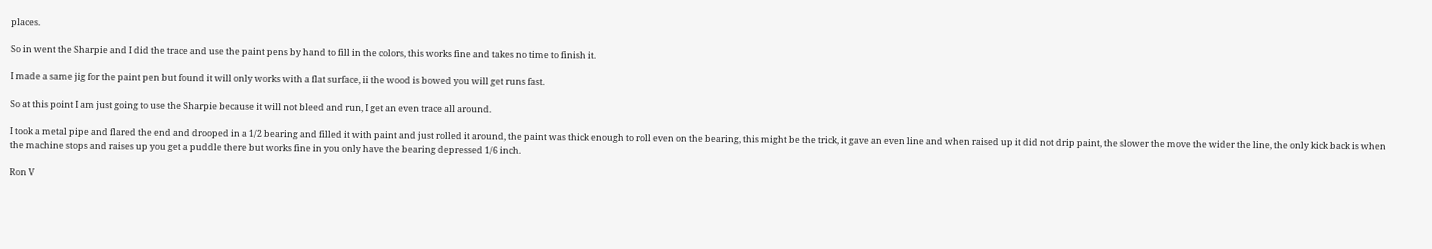places.

So in went the Sharpie and I did the trace and use the paint pens by hand to fill in the colors, this works fine and takes no time to finish it.

I made a same jig for the paint pen but found it will only works with a flat surface, ii the wood is bowed you will get runs fast.

So at this point I am just going to use the Sharpie because it will not bleed and run, I get an even trace all around.

I took a metal pipe and flared the end and drooped in a 1/2 bearing and filled it with paint and just rolled it around, the paint was thick enough to roll even on the bearing, this might be the trick, it gave an even line and when raised up it did not drip paint, the slower the move the wider the line, the only kick back is when the machine stops and raises up you get a puddle there but works fine in you only have the bearing depressed 1/6 inch.

Ron V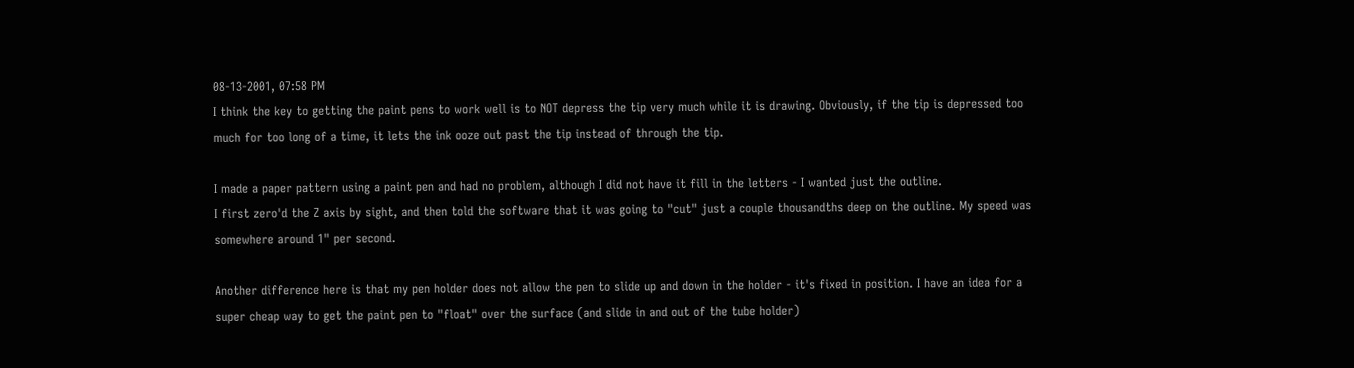08-13-2001, 07:58 PM
I think the key to getting the paint pens to work well is to NOT depress the tip very much while it is drawing. Obviously, if the tip is depressed too much for too long of a time, it lets the ink ooze out past the tip instead of through the tip.

I made a paper pattern using a paint pen and had no problem, although I did not have it fill in the letters - I wanted just the outline.
I first zero'd the Z axis by sight, and then told the software that it was going to "cut" just a couple thousandths deep on the outline. My speed was somewhere around 1" per second.

Another difference here is that my pen holder does not allow the pen to slide up and down in the holder - it's fixed in position. I have an idea for a super cheap way to get the paint pen to "float" over the surface (and slide in and out of the tube holder)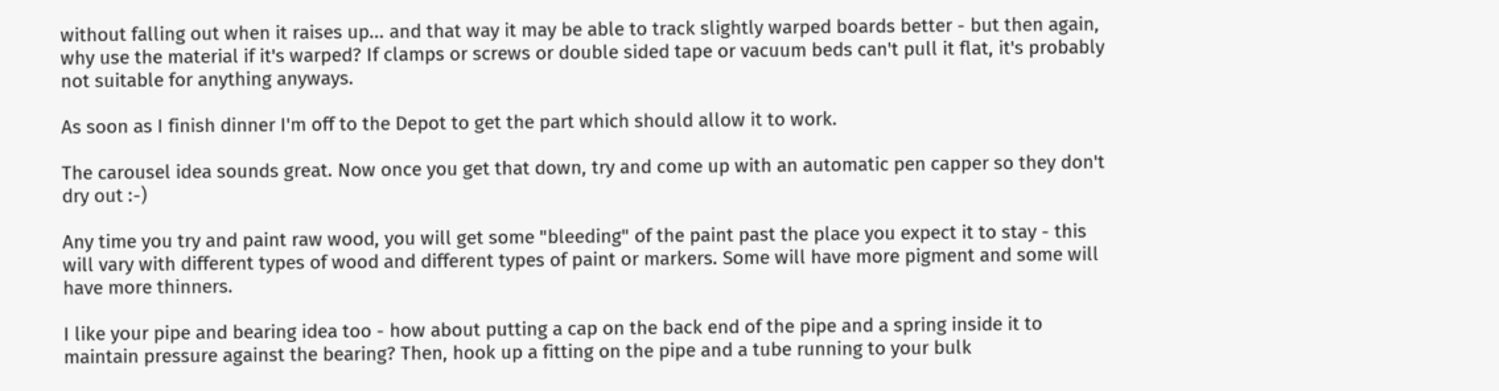without falling out when it raises up... and that way it may be able to track slightly warped boards better - but then again, why use the material if it's warped? If clamps or screws or double sided tape or vacuum beds can't pull it flat, it's probably not suitable for anything anyways.

As soon as I finish dinner I'm off to the Depot to get the part which should allow it to work.

The carousel idea sounds great. Now once you get that down, try and come up with an automatic pen capper so they don't dry out :-)

Any time you try and paint raw wood, you will get some "bleeding" of the paint past the place you expect it to stay - this will vary with different types of wood and different types of paint or markers. Some will have more pigment and some will have more thinners.

I like your pipe and bearing idea too - how about putting a cap on the back end of the pipe and a spring inside it to maintain pressure against the bearing? Then, hook up a fitting on the pipe and a tube running to your bulk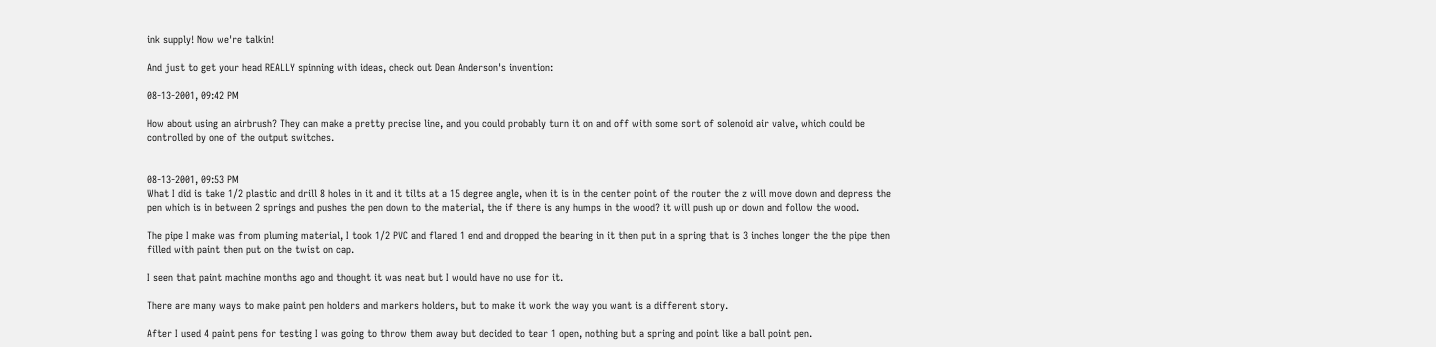ink supply! Now we're talkin!

And just to get your head REALLY spinning with ideas, check out Dean Anderson's invention:

08-13-2001, 09:42 PM

How about using an airbrush? They can make a pretty precise line, and you could probably turn it on and off with some sort of solenoid air valve, which could be controlled by one of the output switches.


08-13-2001, 09:53 PM
What I did is take 1/2 plastic and drill 8 holes in it and it tilts at a 15 degree angle, when it is in the center point of the router the z will move down and depress the pen which is in between 2 springs and pushes the pen down to the material, the if there is any humps in the wood? it will push up or down and follow the wood.

The pipe I make was from pluming material, I took 1/2 PVC and flared 1 end and dropped the bearing in it then put in a spring that is 3 inches longer the the pipe then filled with paint then put on the twist on cap.

I seen that paint machine months ago and thought it was neat but I would have no use for it.

There are many ways to make paint pen holders and markers holders, but to make it work the way you want is a different story.

After I used 4 paint pens for testing I was going to throw them away but decided to tear 1 open, nothing but a spring and point like a ball point pen.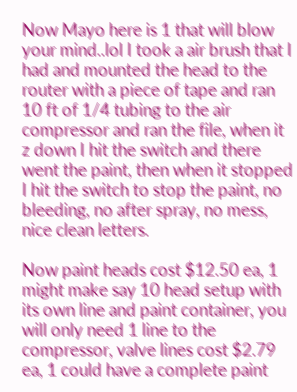Now Mayo here is 1 that will blow your mind..lol I took a air brush that I had and mounted the head to the router with a piece of tape and ran 10 ft of 1/4 tubing to the air compressor and ran the file, when it z down I hit the switch and there went the paint, then when it stopped I hit the switch to stop the paint, no bleeding, no after spray, no mess, nice clean letters.

Now paint heads cost $12.50 ea, 1 might make say 10 head setup with its own line and paint container, you will only need 1 line to the compressor, valve lines cost $2.79 ea, 1 could have a complete paint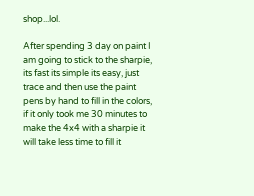shop...lol.

After spending 3 day on paint I am going to stick to the sharpie, its fast its simple its easy, just trace and then use the paint pens by hand to fill in the colors, if it only took me 30 minutes to make the 4x4 with a sharpie it will take less time to fill it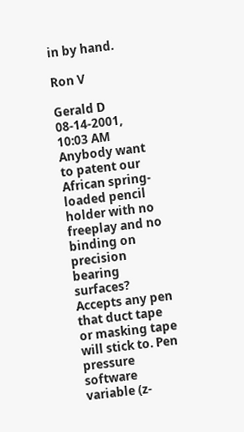in by hand.

Ron V

Gerald D
08-14-2001, 10:03 AM
Anybody want to patent our African spring-loaded pencil holder with no freeplay and no binding on precision bearing surfaces? Accepts any pen that duct tape or masking tape will stick to. Pen pressure software variable (z-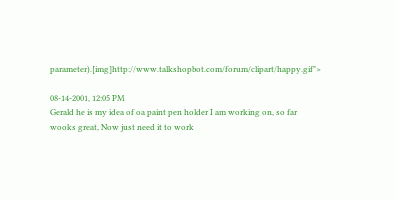parameter).[img]http://www.talkshopbot.com/forum/clipart/happy.gif">

08-14-2001, 12:05 PM
Gerald he is my idea of oa paint pen holder I am working on, so far wooks great, Now just need it to work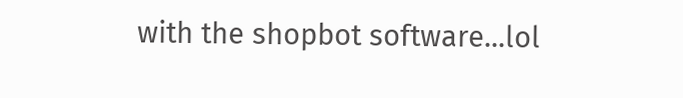with the shopbot software...lol